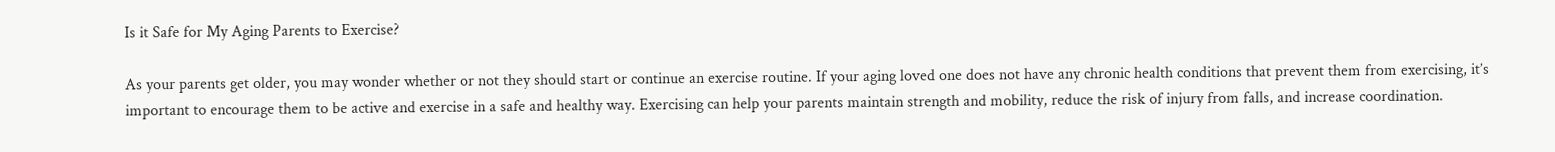Is it Safe for My Aging Parents to Exercise?

As your parents get older, you may wonder whether or not they should start or continue an exercise routine. If your aging loved one does not have any chronic health conditions that prevent them from exercising, it’s important to encourage them to be active and exercise in a safe and healthy way. Exercising can help your parents maintain strength and mobility, reduce the risk of injury from falls, and increase coordination.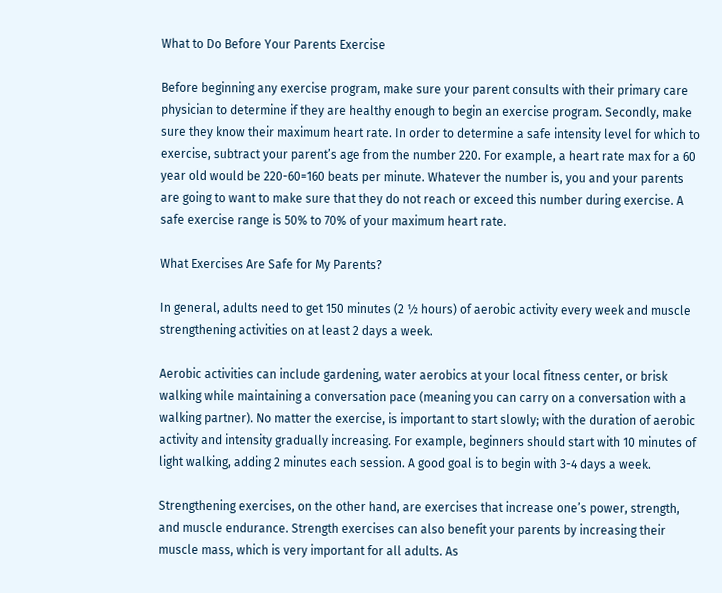What to Do Before Your Parents Exercise

Before beginning any exercise program, make sure your parent consults with their primary care physician to determine if they are healthy enough to begin an exercise program. Secondly, make sure they know their maximum heart rate. In order to determine a safe intensity level for which to exercise, subtract your parent’s age from the number 220. For example, a heart rate max for a 60 year old would be 220-60=160 beats per minute. Whatever the number is, you and your parents are going to want to make sure that they do not reach or exceed this number during exercise. A safe exercise range is 50% to 70% of your maximum heart rate.

What Exercises Are Safe for My Parents?

In general, adults need to get 150 minutes (2 ½ hours) of aerobic activity every week and muscle strengthening activities on at least 2 days a week.

Aerobic activities can include gardening, water aerobics at your local fitness center, or brisk walking while maintaining a conversation pace (meaning you can carry on a conversation with a walking partner). No matter the exercise, is important to start slowly; with the duration of aerobic activity and intensity gradually increasing. For example, beginners should start with 10 minutes of light walking, adding 2 minutes each session. A good goal is to begin with 3-4 days a week.

Strengthening exercises, on the other hand, are exercises that increase one’s power, strength, and muscle endurance. Strength exercises can also benefit your parents by increasing their muscle mass, which is very important for all adults. As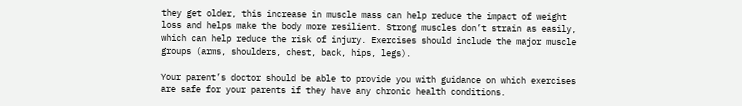they get older, this increase in muscle mass can help reduce the impact of weight loss and helps make the body more resilient. Strong muscles don’t strain as easily, which can help reduce the risk of injury. Exercises should include the major muscle groups (arms, shoulders, chest, back, hips, legs).

Your parent’s doctor should be able to provide you with guidance on which exercises are safe for your parents if they have any chronic health conditions.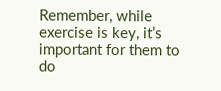Remember, while exercise is key, it’s important for them to do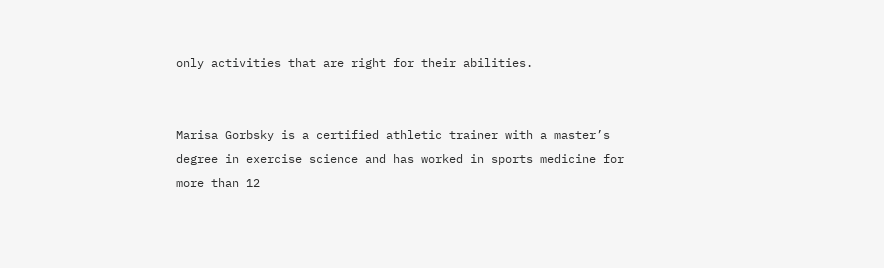only activities that are right for their abilities.


Marisa Gorbsky is a certified athletic trainer with a master’s degree in exercise science and has worked in sports medicine for more than 12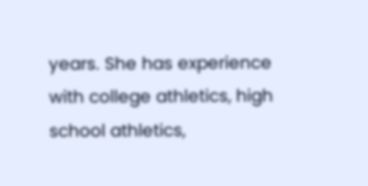years. She has experience with college athletics, high school athletics,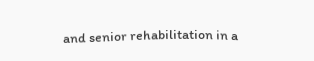and senior rehabilitation in a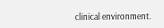clinical environment.